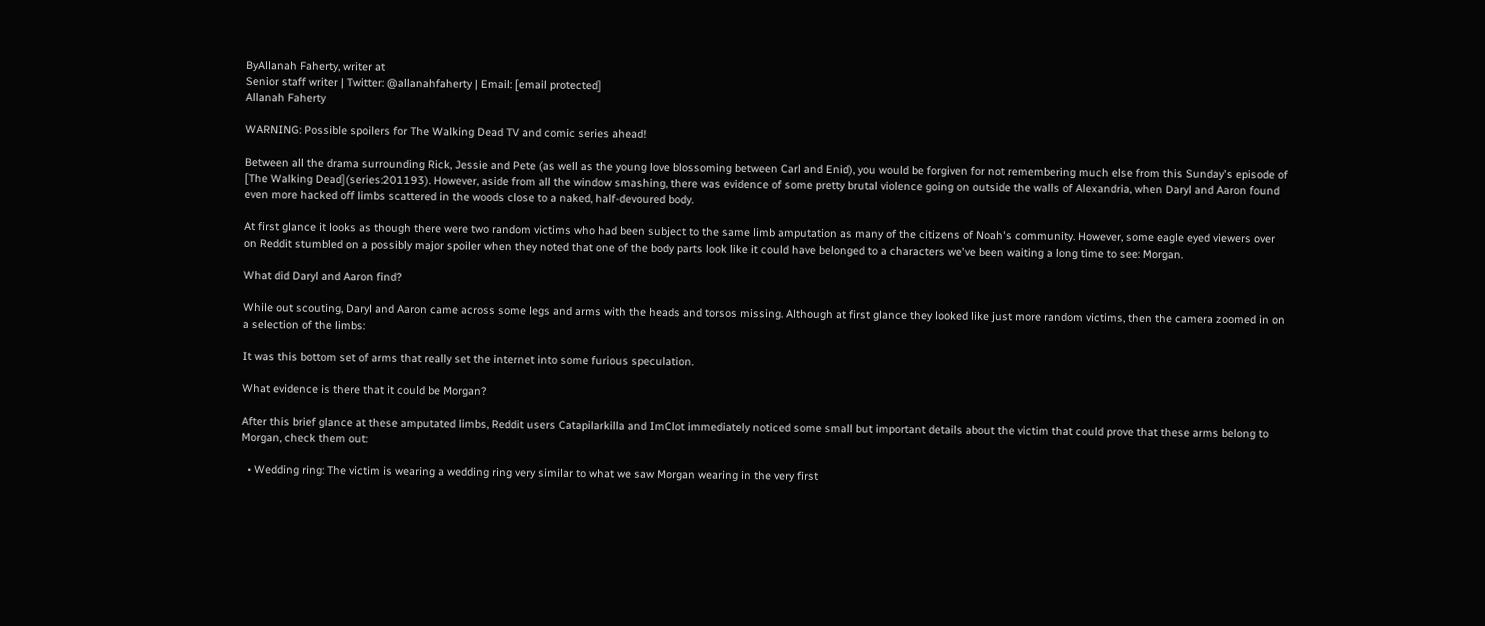ByAllanah Faherty, writer at
Senior staff writer | Twitter: @allanahfaherty | Email: [email protected]
Allanah Faherty

WARNING: Possible spoilers for The Walking Dead TV and comic series ahead!

Between all the drama surrounding Rick, Jessie and Pete (as well as the young love blossoming between Carl and Enid), you would be forgiven for not remembering much else from this Sunday's episode of [The Walking Dead](series:201193). However, aside from all the window smashing, there was evidence of some pretty brutal violence going on outside the walls of Alexandria, when Daryl and Aaron found even more hacked off limbs scattered in the woods close to a naked, half-devoured body.

At first glance it looks as though there were two random victims who had been subject to the same limb amputation as many of the citizens of Noah's community. However, some eagle eyed viewers over on Reddit stumbled on a possibly major spoiler when they noted that one of the body parts look like it could have belonged to a characters we've been waiting a long time to see: Morgan.

What did Daryl and Aaron find?

While out scouting, Daryl and Aaron came across some legs and arms with the heads and torsos missing. Although at first glance they looked like just more random victims, then the camera zoomed in on a selection of the limbs:

It was this bottom set of arms that really set the internet into some furious speculation.

What evidence is there that it could be Morgan?

After this brief glance at these amputated limbs, Reddit users Catapilarkilla and ImClot immediately noticed some small but important details about the victim that could prove that these arms belong to Morgan, check them out:

  • Wedding ring: The victim is wearing a wedding ring very similar to what we saw Morgan wearing in the very first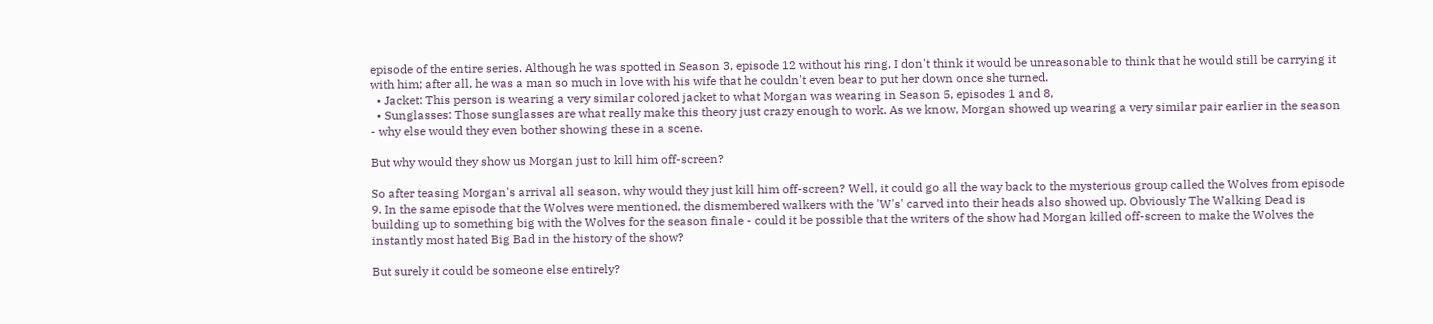episode of the entire series. Although he was spotted in Season 3, episode 12 without his ring, I don't think it would be unreasonable to think that he would still be carrying it with him; after all, he was a man so much in love with his wife that he couldn't even bear to put her down once she turned.
  • Jacket: This person is wearing a very similar colored jacket to what Morgan was wearing in Season 5, episodes 1 and 8,
  • Sunglasses: Those sunglasses are what really make this theory just crazy enough to work. As we know, Morgan showed up wearing a very similar pair earlier in the season - why else would they even bother showing these in a scene.

But why would they show us Morgan just to kill him off-screen?

So after teasing Morgan's arrival all season, why would they just kill him off-screen? Well, it could go all the way back to the mysterious group called the Wolves from episode 9. In the same episode that the Wolves were mentioned, the dismembered walkers with the 'W's' carved into their heads also showed up. Obviously The Walking Dead is building up to something big with the Wolves for the season finale - could it be possible that the writers of the show had Morgan killed off-screen to make the Wolves the instantly most hated Big Bad in the history of the show?

But surely it could be someone else entirely?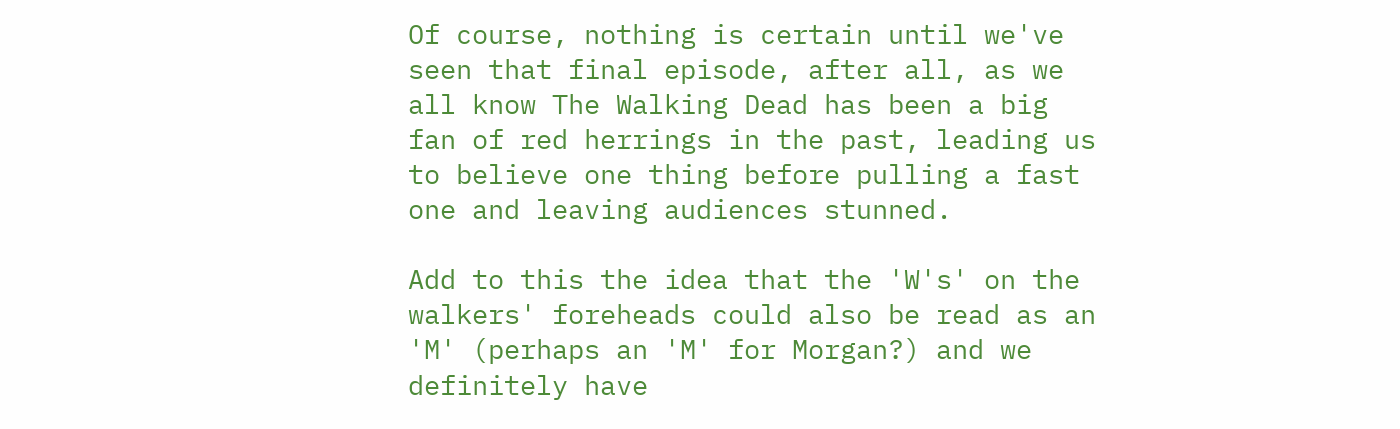Of course, nothing is certain until we've seen that final episode, after all, as we all know The Walking Dead has been a big fan of red herrings in the past, leading us to believe one thing before pulling a fast one and leaving audiences stunned.

Add to this the idea that the 'W's' on the walkers' foreheads could also be read as an 'M' (perhaps an 'M' for Morgan?) and we definitely have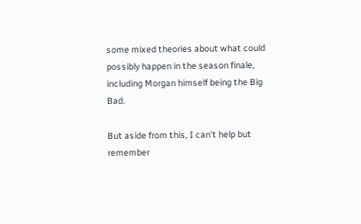some mixed theories about what could possibly happen in the season finale, including Morgan himself being the Big Bad.

But aside from this, I can't help but remember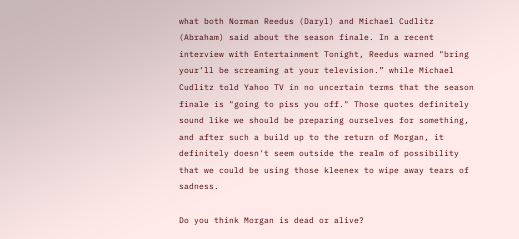what both Norman Reedus (Daryl) and Michael Cudlitz (Abraham) said about the season finale. In a recent interview with Entertainment Tonight, Reedus warned "bring your’ll be screaming at your television.” while Michael Cudlitz told Yahoo TV in no uncertain terms that the season finale is "going to piss you off." Those quotes definitely sound like we should be preparing ourselves for something, and after such a build up to the return of Morgan, it definitely doesn't seem outside the realm of possibility that we could be using those kleenex to wipe away tears of sadness.

Do you think Morgan is dead or alive?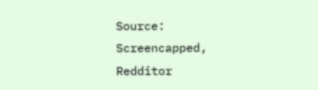Source: Screencapped, Redditor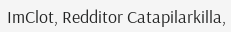ImClot, Redditor Catapilarkilla,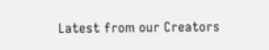Latest from our Creators